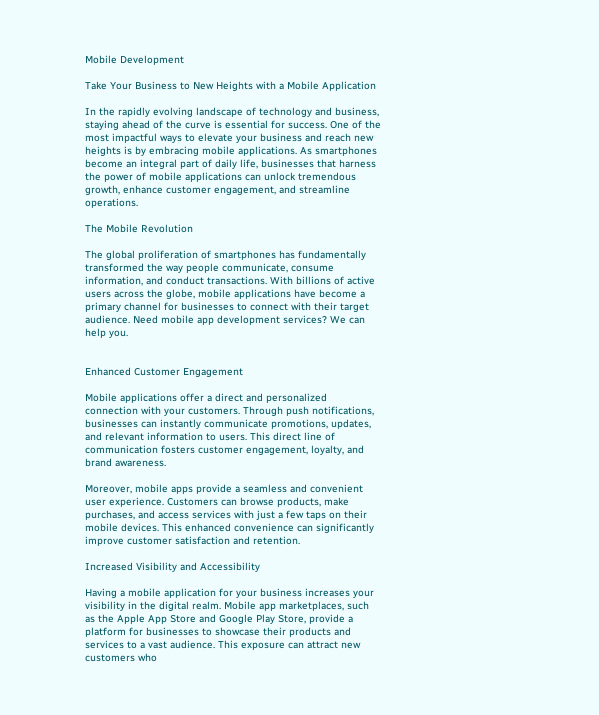Mobile Development

Take Your Business to New Heights with a Mobile Application

In the rapidly evolving landscape of technology and business, staying ahead of the curve is essential for success. One of the most impactful ways to elevate your business and reach new heights is by embracing mobile applications. As smartphones become an integral part of daily life, businesses that harness the power of mobile applications can unlock tremendous growth, enhance customer engagement, and streamline operations.

The Mobile Revolution

The global proliferation of smartphones has fundamentally transformed the way people communicate, consume information, and conduct transactions. With billions of active users across the globe, mobile applications have become a primary channel for businesses to connect with their target audience. Need mobile app development services? We can help you.


Enhanced Customer Engagement

Mobile applications offer a direct and personalized connection with your customers. Through push notifications, businesses can instantly communicate promotions, updates, and relevant information to users. This direct line of communication fosters customer engagement, loyalty, and brand awareness.

Moreover, mobile apps provide a seamless and convenient user experience. Customers can browse products, make purchases, and access services with just a few taps on their mobile devices. This enhanced convenience can significantly improve customer satisfaction and retention.

Increased Visibility and Accessibility

Having a mobile application for your business increases your visibility in the digital realm. Mobile app marketplaces, such as the Apple App Store and Google Play Store, provide a platform for businesses to showcase their products and services to a vast audience. This exposure can attract new customers who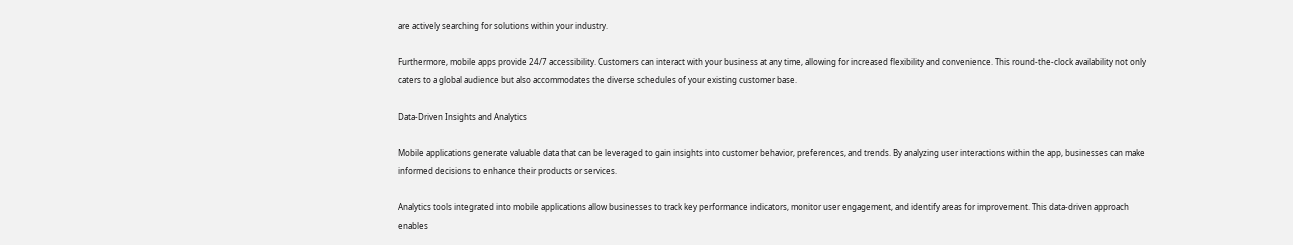are actively searching for solutions within your industry.

Furthermore, mobile apps provide 24/7 accessibility. Customers can interact with your business at any time, allowing for increased flexibility and convenience. This round-the-clock availability not only caters to a global audience but also accommodates the diverse schedules of your existing customer base.

Data-Driven Insights and Analytics

Mobile applications generate valuable data that can be leveraged to gain insights into customer behavior, preferences, and trends. By analyzing user interactions within the app, businesses can make informed decisions to enhance their products or services.

Analytics tools integrated into mobile applications allow businesses to track key performance indicators, monitor user engagement, and identify areas for improvement. This data-driven approach enables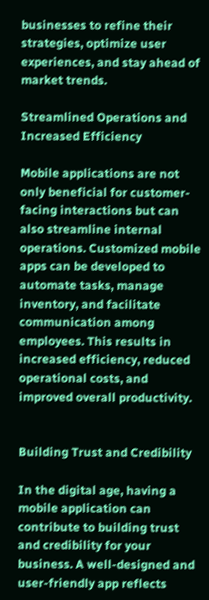businesses to refine their strategies, optimize user experiences, and stay ahead of market trends.

Streamlined Operations and Increased Efficiency

Mobile applications are not only beneficial for customer-facing interactions but can also streamline internal operations. Customized mobile apps can be developed to automate tasks, manage inventory, and facilitate communication among employees. This results in increased efficiency, reduced operational costs, and improved overall productivity.


Building Trust and Credibility

In the digital age, having a mobile application can contribute to building trust and credibility for your business. A well-designed and user-friendly app reflects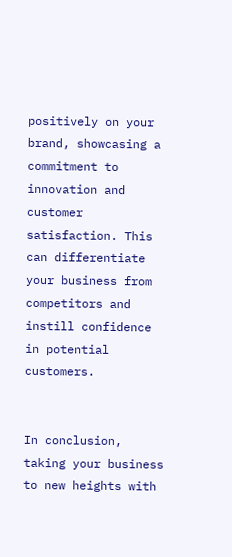positively on your brand, showcasing a commitment to innovation and customer satisfaction. This can differentiate your business from competitors and instill confidence in potential customers.


In conclusion, taking your business to new heights with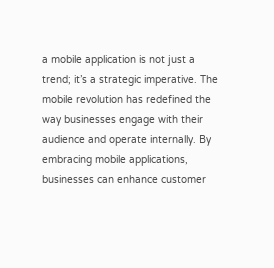a mobile application is not just a trend; it’s a strategic imperative. The mobile revolution has redefined the way businesses engage with their audience and operate internally. By embracing mobile applications, businesses can enhance customer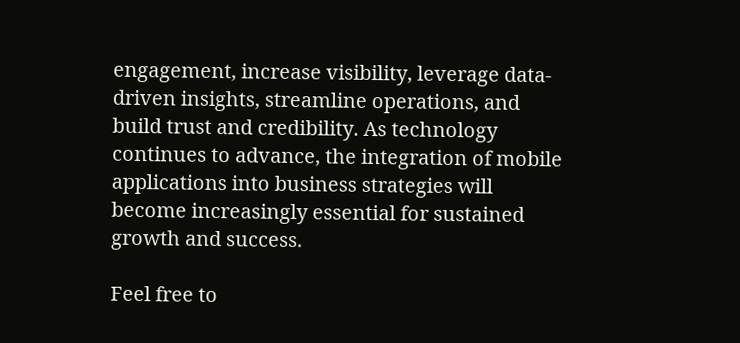engagement, increase visibility, leverage data-driven insights, streamline operations, and build trust and credibility. As technology continues to advance, the integration of mobile applications into business strategies will become increasingly essential for sustained growth and success.

Feel free to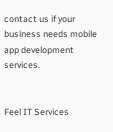contact us if your business needs mobile app development services.


Feel IT Services